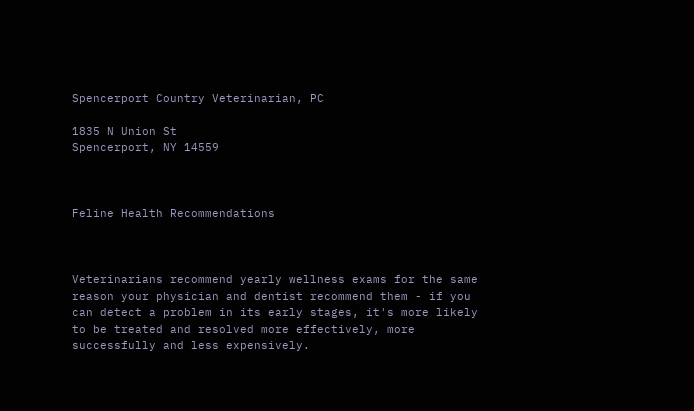Spencerport Country Veterinarian, PC

1835 N Union St
Spencerport, NY 14559



Feline Health Recommendations



Veterinarians recommend yearly wellness exams for the same reason your physician and dentist recommend them - if you can detect a problem in its early stages, it's more likely to be treated and resolved more effectively, more successfully and less expensively.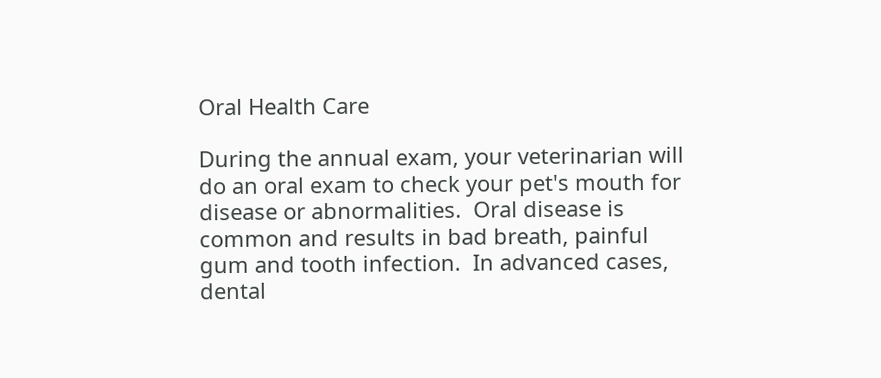Oral Health Care

During the annual exam, your veterinarian will do an oral exam to check your pet's mouth for disease or abnormalities.  Oral disease is common and results in bad breath, painful gum and tooth infection.  In advanced cases, dental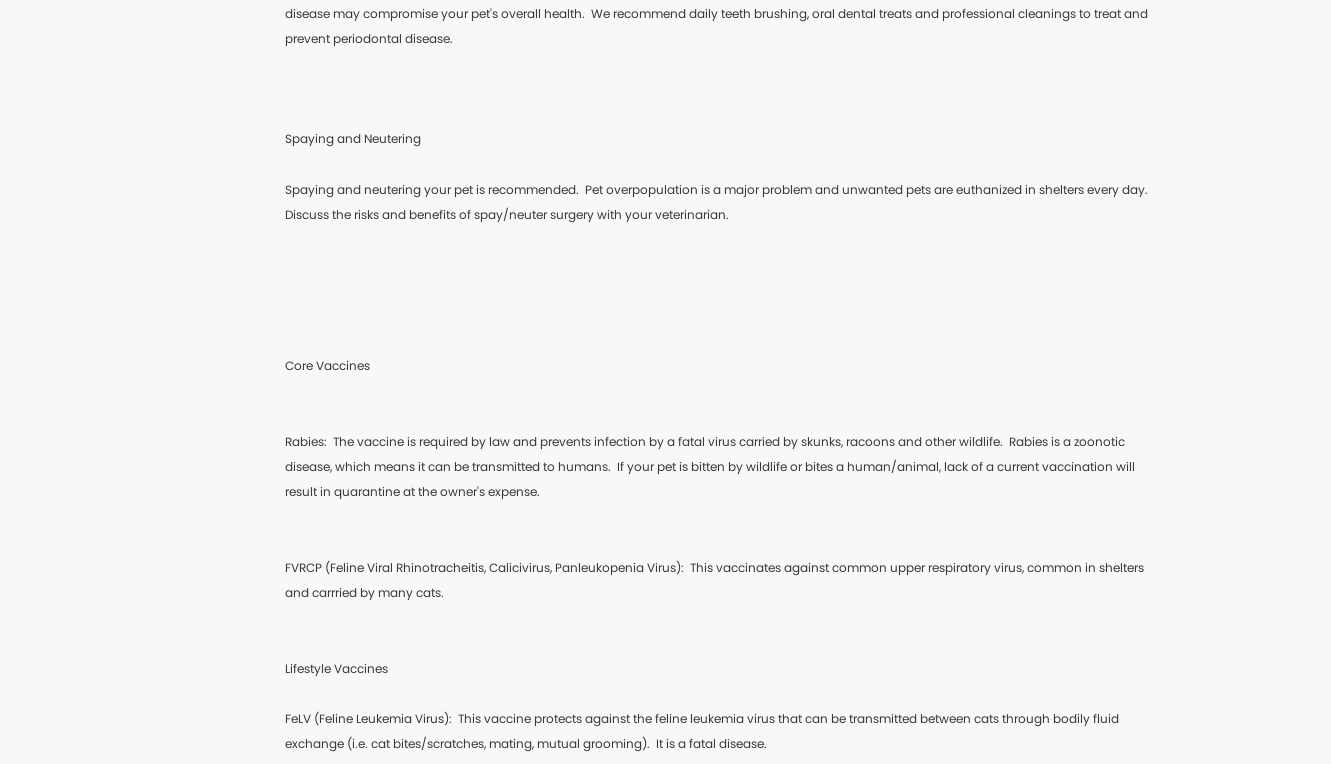disease may compromise your pet's overall health.  We recommend daily teeth brushing, oral dental treats and professional cleanings to treat and prevent periodontal disease.



Spaying and Neutering

Spaying and neutering your pet is recommended.  Pet overpopulation is a major problem and unwanted pets are euthanized in shelters every day.  Discuss the risks and benefits of spay/neuter surgery with your veterinarian.





Core Vaccines


Rabies:  The vaccine is required by law and prevents infection by a fatal virus carried by skunks, racoons and other wildlife.  Rabies is a zoonotic disease, which means it can be transmitted to humans.  If your pet is bitten by wildlife or bites a human/animal, lack of a current vaccination will result in quarantine at the owner's expense.


FVRCP (Feline Viral Rhinotracheitis, Calicivirus, Panleukopenia Virus):  This vaccinates against common upper respiratory virus, common in shelters and carrried by many cats.


Lifestyle Vaccines

FeLV (Feline Leukemia Virus):  This vaccine protects against the feline leukemia virus that can be transmitted between cats through bodily fluid exchange (i.e. cat bites/scratches, mating, mutual grooming).  It is a fatal disease.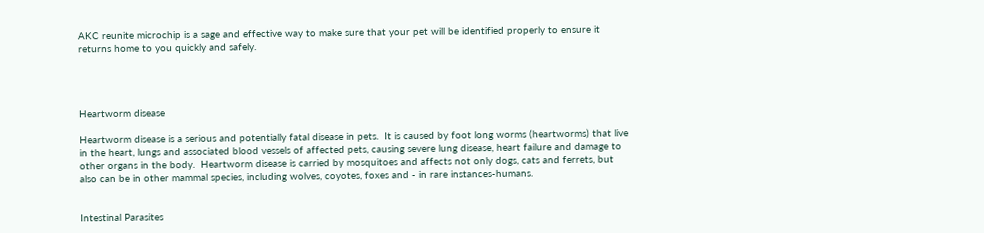AKC reunite microchip is a sage and effective way to make sure that your pet will be identified properly to ensure it returns home to you quickly and safely.




Heartworm disease

Heartworm disease is a serious and potentially fatal disease in pets.  It is caused by foot long worms (heartworms) that live in the heart, lungs and associated blood vessels of affected pets, causing severe lung disease, heart failure and damage to other organs in the body.  Heartworm disease is carried by mosquitoes and affects not only dogs, cats and ferrets, but also can be in other mammal species, including wolves, coyotes, foxes and - in rare instances-humans.


Intestinal Parasites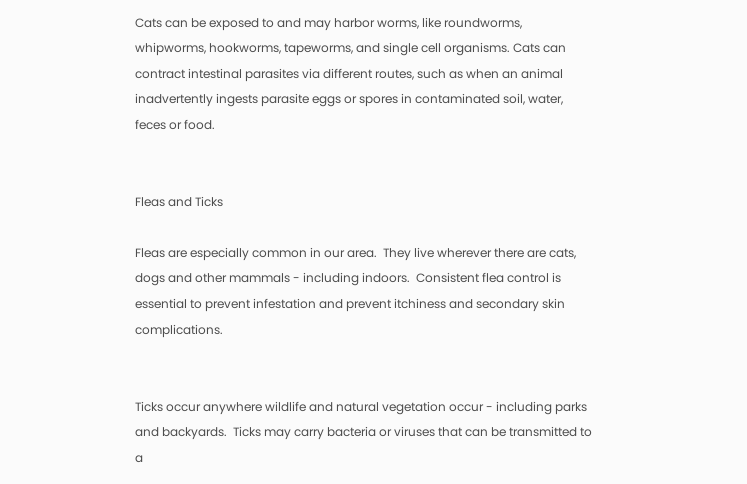Cats can be exposed to and may harbor worms, like roundworms, whipworms, hookworms, tapeworms, and single cell organisms. Cats can contract intestinal parasites via different routes, such as when an animal inadvertently ingests parasite eggs or spores in contaminated soil, water, feces or food.


Fleas and Ticks

Fleas are especially common in our area.  They live wherever there are cats, dogs and other mammals - including indoors.  Consistent flea control is essential to prevent infestation and prevent itchiness and secondary skin complications.


Ticks occur anywhere wildlife and natural vegetation occur - including parks and backyards.  Ticks may carry bacteria or viruses that can be transmitted to a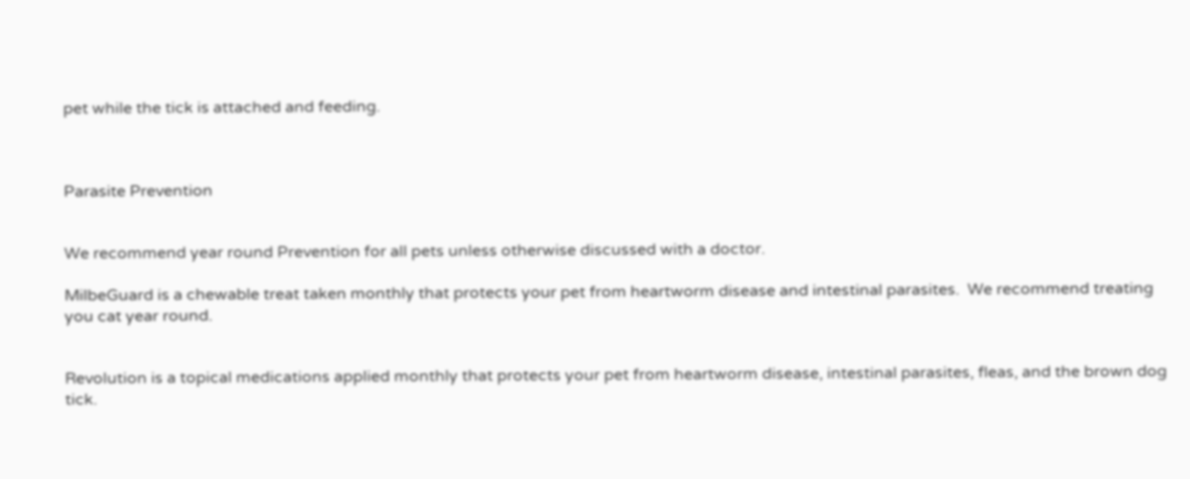pet while the tick is attached and feeding.



Parasite Prevention


We recommend year round Prevention for all pets unless otherwise discussed with a doctor.

MilbeGuard is a chewable treat taken monthly that protects your pet from heartworm disease and intestinal parasites.  We recommend treating you cat year round.


Revolution is a topical medications applied monthly that protects your pet from heartworm disease, intestinal parasites, fleas, and the brown dog tick.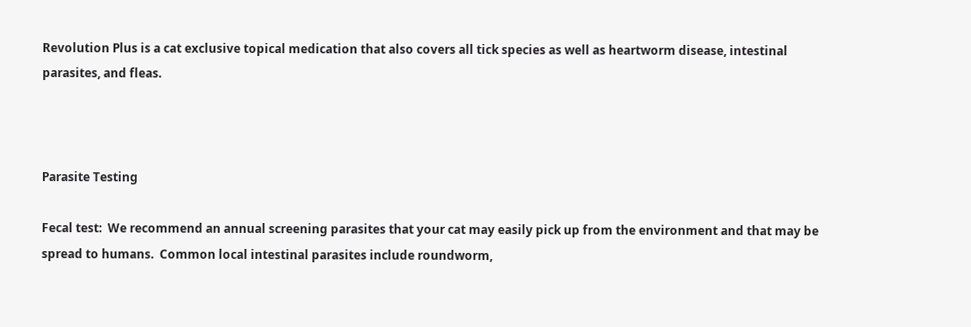Revolution Plus is a cat exclusive topical medication that also covers all tick species as well as heartworm disease, intestinal parasites, and fleas.



Parasite Testing

Fecal test:  We recommend an annual screening parasites that your cat may easily pick up from the environment and that may be spread to humans.  Common local intestinal parasites include roundworm,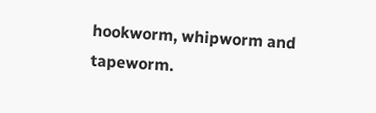hookworm, whipworm and tapeworm.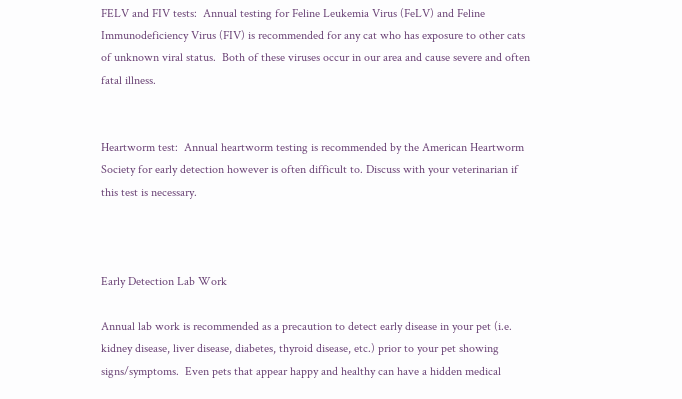FELV and FIV tests:  Annual testing for Feline Leukemia Virus (FeLV) and Feline Immunodeficiency Virus (FIV) is recommended for any cat who has exposure to other cats of unknown viral status.  Both of these viruses occur in our area and cause severe and often fatal illness.


Heartworm test:  Annual heartworm testing is recommended by the American Heartworm Society for early detection however is often difficult to. Discuss with your veterinarian if this test is necessary.



Early Detection Lab Work

Annual lab work is recommended as a precaution to detect early disease in your pet (i.e. kidney disease, liver disease, diabetes, thyroid disease, etc.) prior to your pet showing signs/symptoms.  Even pets that appear happy and healthy can have a hidden medical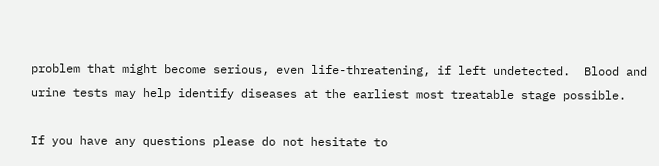problem that might become serious, even life-threatening, if left undetected.  Blood and urine tests may help identify diseases at the earliest most treatable stage possible.

If you have any questions please do not hesitate to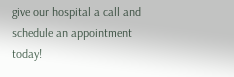give our hospital a call and schedule an appointment today!